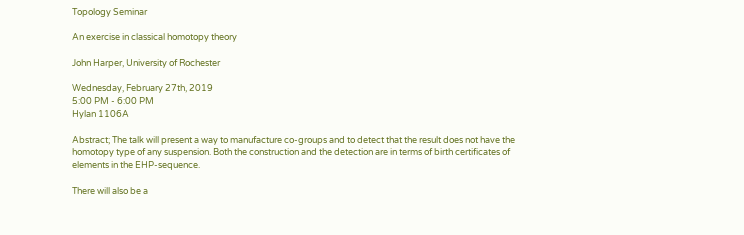Topology Seminar

An exercise in classical homotopy theory

John Harper, University of Rochester

Wednesday, February 27th, 2019
5:00 PM - 6:00 PM
Hylan 1106A

Abstract; The talk will present a way to manufacture co-groups and to detect that the result does not have the homotopy type of any suspension. Both the construction and the detection are in terms of birth certificates of elements in the EHP-sequence.

There will also be a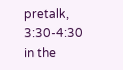pretalk, 3:30-4:30 in the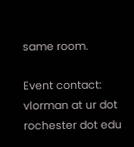same room.

Event contact: vlorman at ur dot rochester dot edu